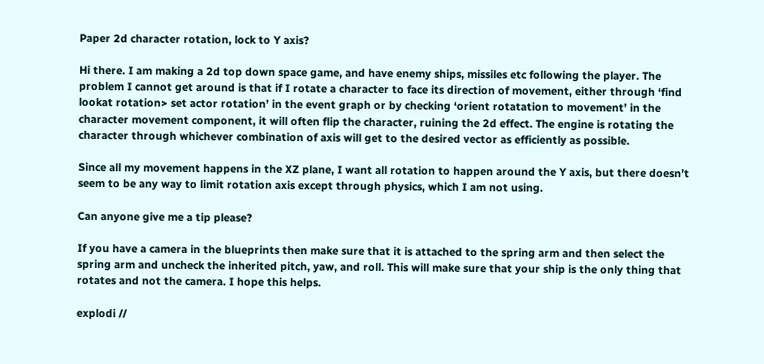Paper 2d character rotation, lock to Y axis?

Hi there. I am making a 2d top down space game, and have enemy ships, missiles etc following the player. The problem I cannot get around is that if I rotate a character to face its direction of movement, either through ‘find lookat rotation> set actor rotation’ in the event graph or by checking ‘orient rotatation to movement’ in the character movement component, it will often flip the character, ruining the 2d effect. The engine is rotating the character through whichever combination of axis will get to the desired vector as efficiently as possible.

Since all my movement happens in the XZ plane, I want all rotation to happen around the Y axis, but there doesn’t seem to be any way to limit rotation axis except through physics, which I am not using.

Can anyone give me a tip please?

If you have a camera in the blueprints then make sure that it is attached to the spring arm and then select the spring arm and uncheck the inherited pitch, yaw, and roll. This will make sure that your ship is the only thing that rotates and not the camera. I hope this helps.

explodi //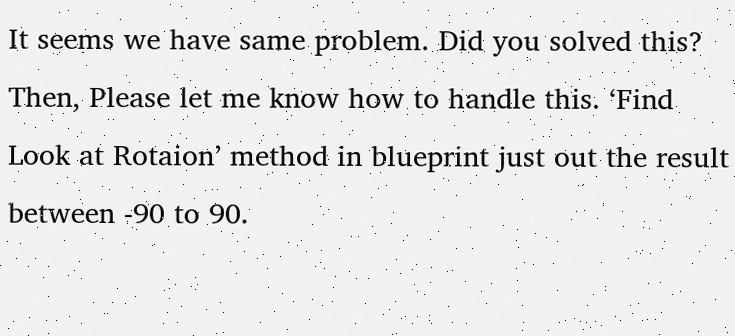It seems we have same problem. Did you solved this? Then, Please let me know how to handle this. ‘Find Look at Rotaion’ method in blueprint just out the result between -90 to 90.